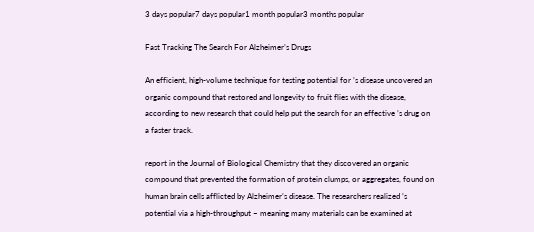3 days popular7 days popular1 month popular3 months popular

Fast Tracking The Search For Alzheimer’s Drugs

An efficient, high-volume technique for testing potential for ’s disease uncovered an organic compound that restored and longevity to fruit flies with the disease, according to new research that could help put the search for an effective ’s drug on a faster track.

report in the Journal of Biological Chemistry that they discovered an organic compound that prevented the formation of protein clumps, or aggregates, found on human brain cells afflicted by Alzheimer’s disease. The researchers realized ’s potential via a high-throughput – meaning many materials can be examined at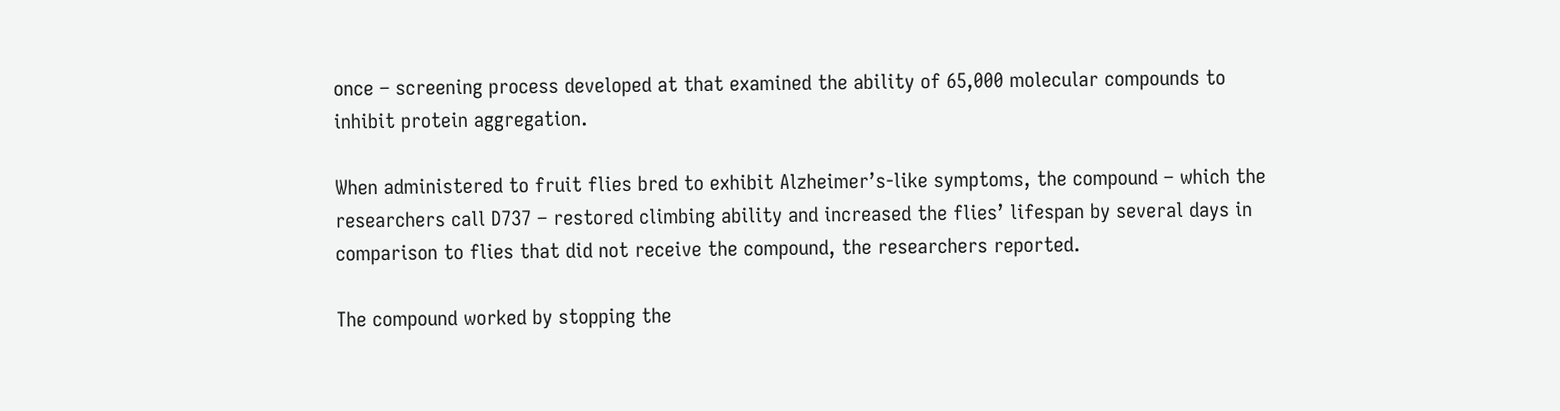once – screening process developed at that examined the ability of 65,000 molecular compounds to inhibit protein aggregation.

When administered to fruit flies bred to exhibit Alzheimer’s-like symptoms, the compound – which the researchers call D737 – restored climbing ability and increased the flies’ lifespan by several days in comparison to flies that did not receive the compound, the researchers reported.

The compound worked by stopping the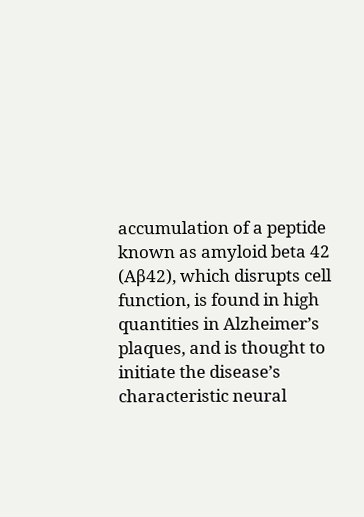accumulation of a peptide known as amyloid beta 42 (Aβ42), which disrupts cell function, is found in high quantities in Alzheimer’s plaques, and is thought to initiate the disease’s characteristic neural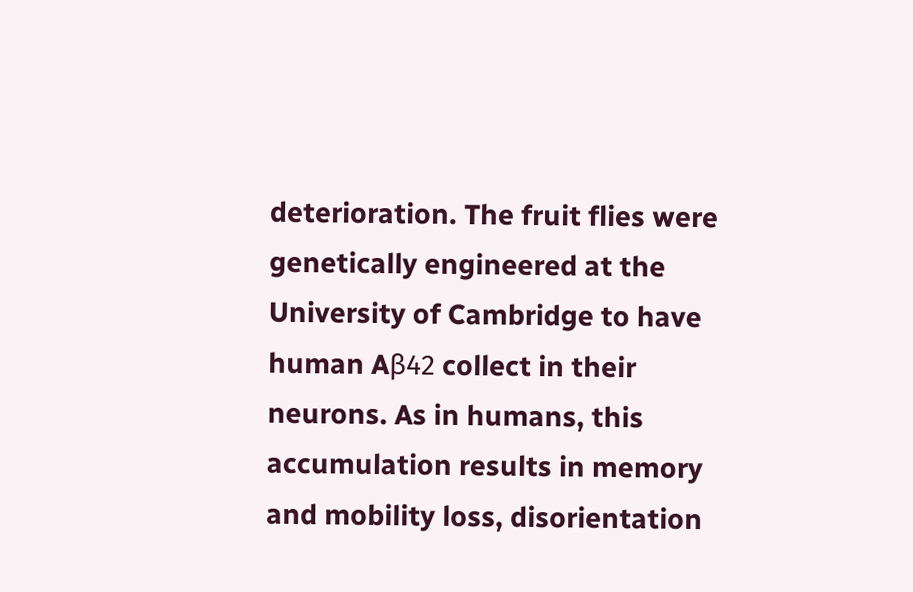deterioration. The fruit flies were genetically engineered at the University of Cambridge to have human Aβ42 collect in their neurons. As in humans, this accumulation results in memory and mobility loss, disorientation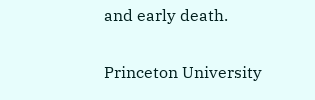and early death.


Princeton University